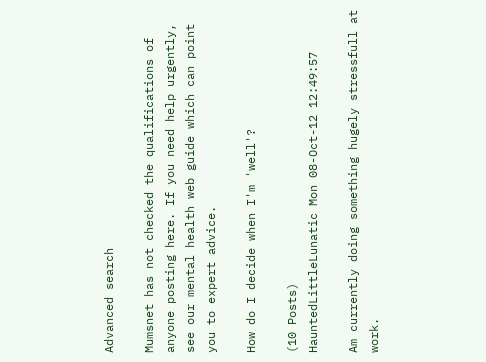Advanced search

Mumsnet has not checked the qualifications of anyone posting here. If you need help urgently, see our mental health web guide which can point you to expert advice.

How do I decide when I'm 'well'?

(10 Posts)
HauntedLittleLunatic Mon 08-Oct-12 12:49:57

Am currently doing something hugely stressfull at work.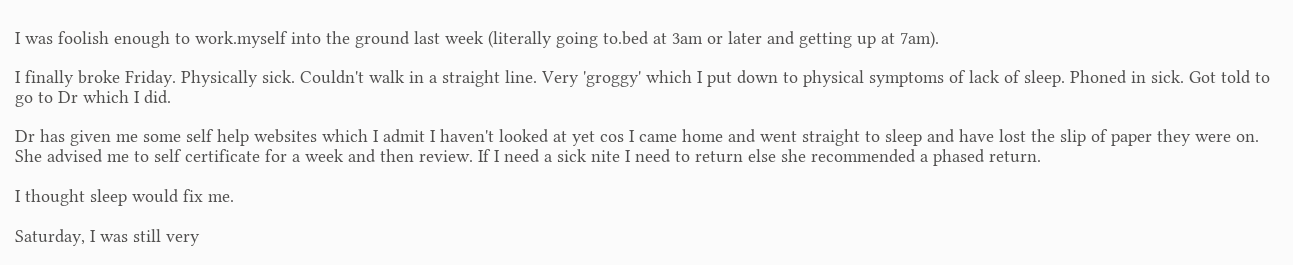I was foolish enough to work.myself into the ground last week (literally going to.bed at 3am or later and getting up at 7am).

I finally broke Friday. Physically sick. Couldn't walk in a straight line. Very 'groggy' which I put down to physical symptoms of lack of sleep. Phoned in sick. Got told to go to Dr which I did.

Dr has given me some self help websites which I admit I haven't looked at yet cos I came home and went straight to sleep and have lost the slip of paper they were on. She advised me to self certificate for a week and then review. If I need a sick nite I need to return else she recommended a phased return.

I thought sleep would fix me.

Saturday, I was still very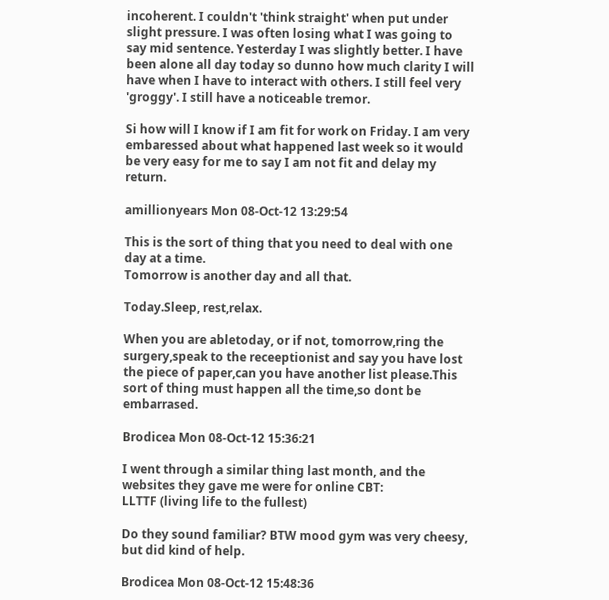incoherent. I couldn't 'think straight' when put under slight pressure. I was often losing what I was going to say mid sentence. Yesterday I was slightly better. I have been alone all day today so dunno how much clarity I will have when I have to interact with others. I still feel very 'groggy'. I still have a noticeable tremor.

Si how will I know if I am fit for work on Friday. I am very embaressed about what happened last week so it would be very easy for me to say I am not fit and delay my return.

amillionyears Mon 08-Oct-12 13:29:54

This is the sort of thing that you need to deal with one day at a time.
Tomorrow is another day and all that.

Today.Sleep, rest,relax.

When you are abletoday, or if not, tomorrow,ring the surgery,speak to the receeptionist and say you have lost the piece of paper,can you have another list please.This sort of thing must happen all the time,so dont be embarrased.

Brodicea Mon 08-Oct-12 15:36:21

I went through a similar thing last month, and the websites they gave me were for online CBT:
LLTTF (living life to the fullest)

Do they sound familiar? BTW mood gym was very cheesy, but did kind of help.

Brodicea Mon 08-Oct-12 15:48:36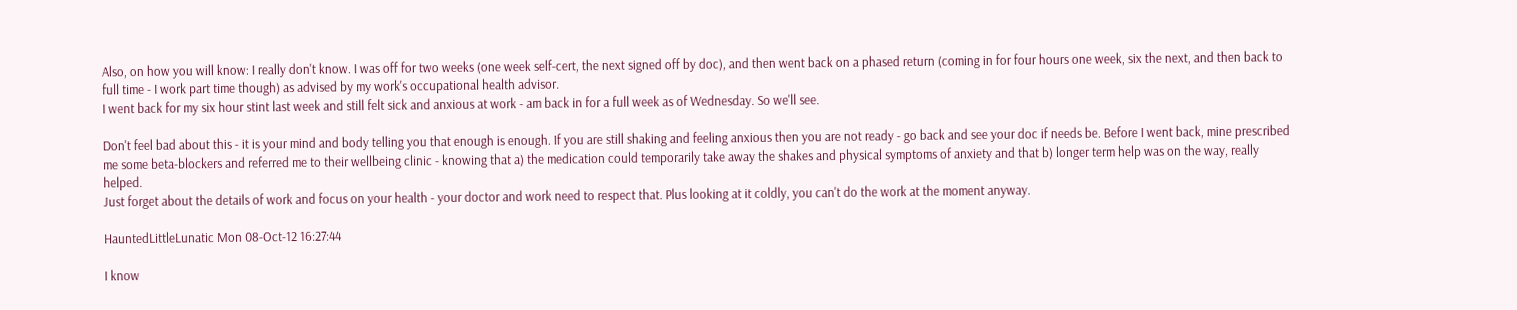Also, on how you will know: I really don't know. I was off for two weeks (one week self-cert, the next signed off by doc), and then went back on a phased return (coming in for four hours one week, six the next, and then back to full time - I work part time though) as advised by my work's occupational health advisor.
I went back for my six hour stint last week and still felt sick and anxious at work - am back in for a full week as of Wednesday. So we'll see.

Don't feel bad about this - it is your mind and body telling you that enough is enough. If you are still shaking and feeling anxious then you are not ready - go back and see your doc if needs be. Before I went back, mine prescribed me some beta-blockers and referred me to their wellbeing clinic - knowing that a) the medication could temporarily take away the shakes and physical symptoms of anxiety and that b) longer term help was on the way, really helped.
Just forget about the details of work and focus on your health - your doctor and work need to respect that. Plus looking at it coldly, you can't do the work at the moment anyway.

HauntedLittleLunatic Mon 08-Oct-12 16:27:44

I know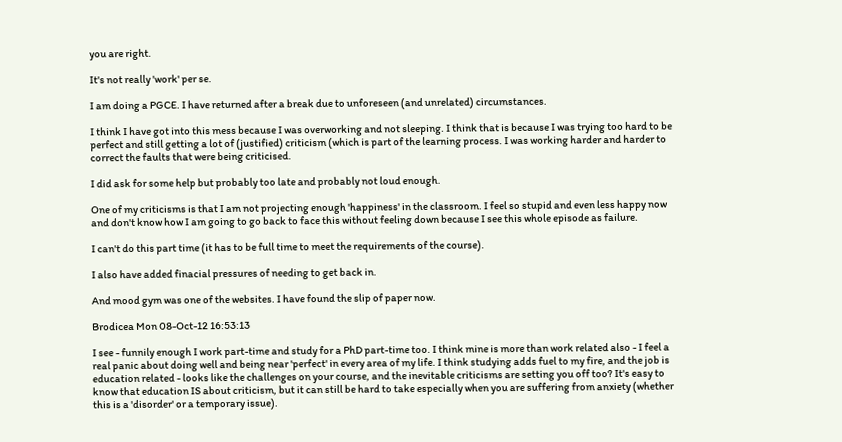you are right.

It's not really 'work' per se.

I am doing a PGCE. I have returned after a break due to unforeseen (and unrelated) circumstances.

I think I have got into this mess because I was overworking and not sleeping. I think that is because I was trying too hard to be perfect and still getting a lot of (justified) criticism (which is part of the learning process. I was working harder and harder to correct the faults that were being criticised.

I did ask for some help but probably too late and probably not loud enough.

One of my criticisms is that I am not projecting enough 'happiness' in the classroom. I feel so stupid and even less happy now and don't know how I am going to go back to face this without feeling down because I see this whole episode as failure.

I can't do this part time (it has to be full time to meet the requirements of the course).

I also have added finacial pressures of needing to get back in.

And mood gym was one of the websites. I have found the slip of paper now.

Brodicea Mon 08-Oct-12 16:53:13

I see - funnily enough I work part-time and study for a PhD part-time too. I think mine is more than work related also - I feel a real panic about doing well and being near 'perfect' in every area of my life. I think studying adds fuel to my fire, and the job is education related - looks like the challenges on your course, and the inevitable criticisms are setting you off too? It's easy to know that education IS about criticism, but it can still be hard to take especially when you are suffering from anxiety (whether this is a 'disorder' or a temporary issue).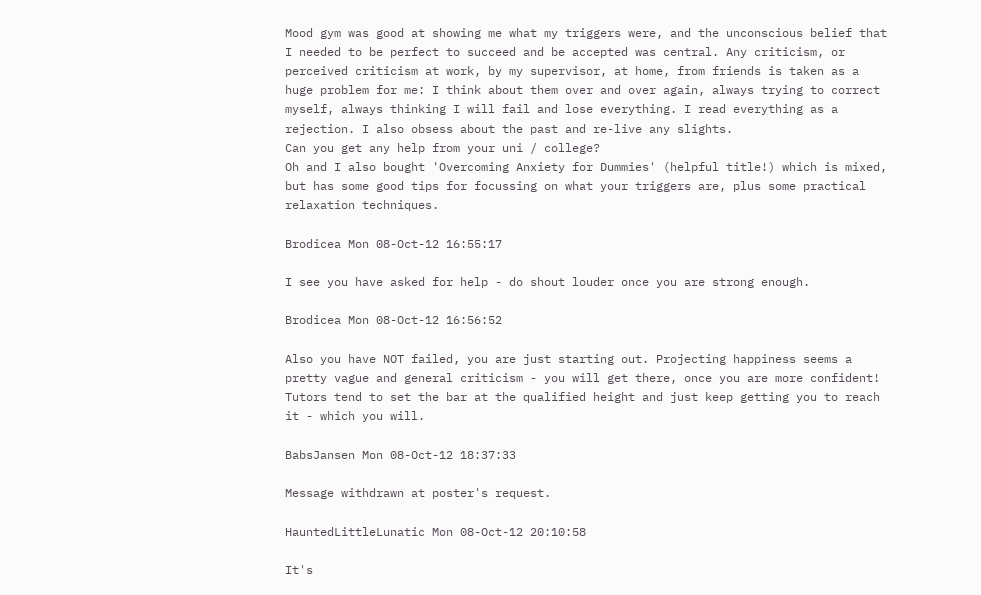Mood gym was good at showing me what my triggers were, and the unconscious belief that I needed to be perfect to succeed and be accepted was central. Any criticism, or perceived criticism at work, by my supervisor, at home, from friends is taken as a huge problem for me: I think about them over and over again, always trying to correct myself, always thinking I will fail and lose everything. I read everything as a rejection. I also obsess about the past and re-live any slights.
Can you get any help from your uni / college?
Oh and I also bought 'Overcoming Anxiety for Dummies' (helpful title!) which is mixed, but has some good tips for focussing on what your triggers are, plus some practical relaxation techniques.

Brodicea Mon 08-Oct-12 16:55:17

I see you have asked for help - do shout louder once you are strong enough.

Brodicea Mon 08-Oct-12 16:56:52

Also you have NOT failed, you are just starting out. Projecting happiness seems a pretty vague and general criticism - you will get there, once you are more confident! Tutors tend to set the bar at the qualified height and just keep getting you to reach it - which you will.

BabsJansen Mon 08-Oct-12 18:37:33

Message withdrawn at poster's request.

HauntedLittleLunatic Mon 08-Oct-12 20:10:58

It's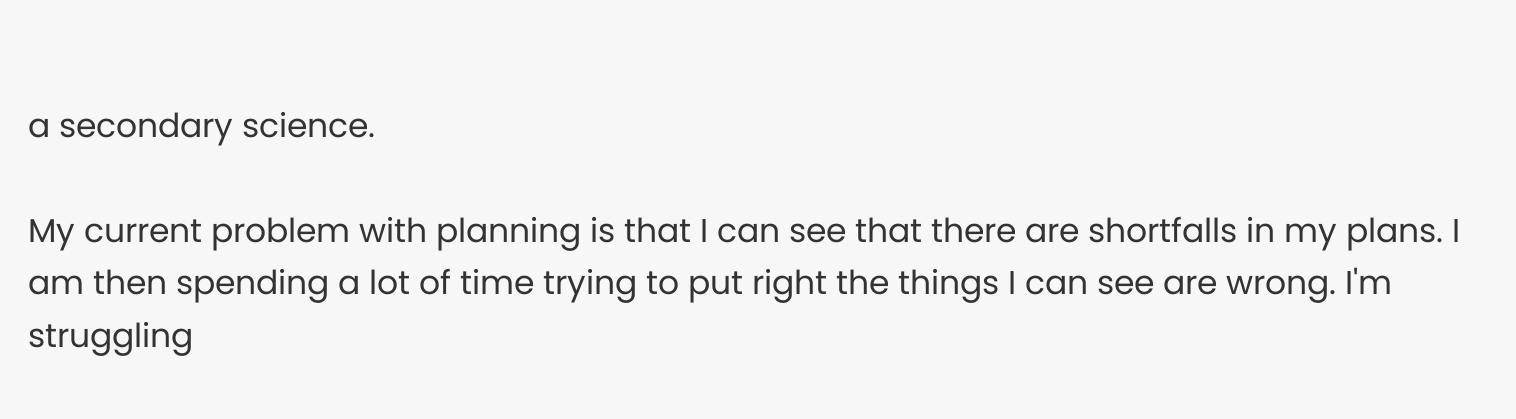a secondary science.

My current problem with planning is that I can see that there are shortfalls in my plans. I am then spending a lot of time trying to put right the things I can see are wrong. I'm struggling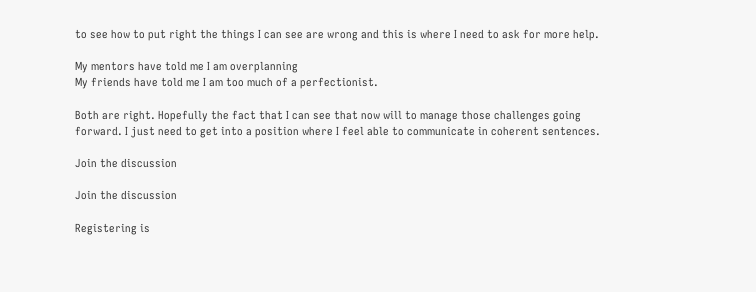to see how to put right the things I can see are wrong and this is where I need to ask for more help.

My mentors have told me I am overplanning
My friends have told me I am too much of a perfectionist.

Both are right. Hopefully the fact that I can see that now will to manage those challenges going forward. I just need to get into a position where I feel able to communicate in coherent sentences.

Join the discussion

Join the discussion

Registering is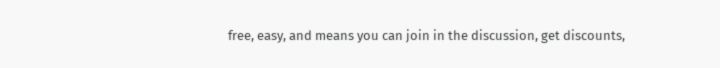free, easy, and means you can join in the discussion, get discounts,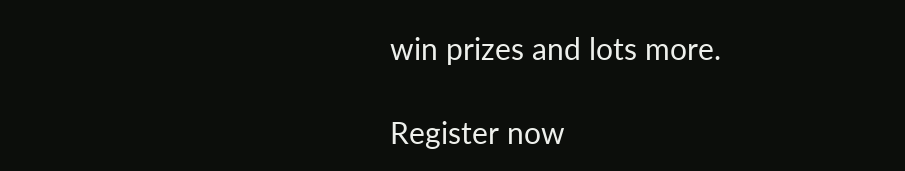win prizes and lots more.

Register now